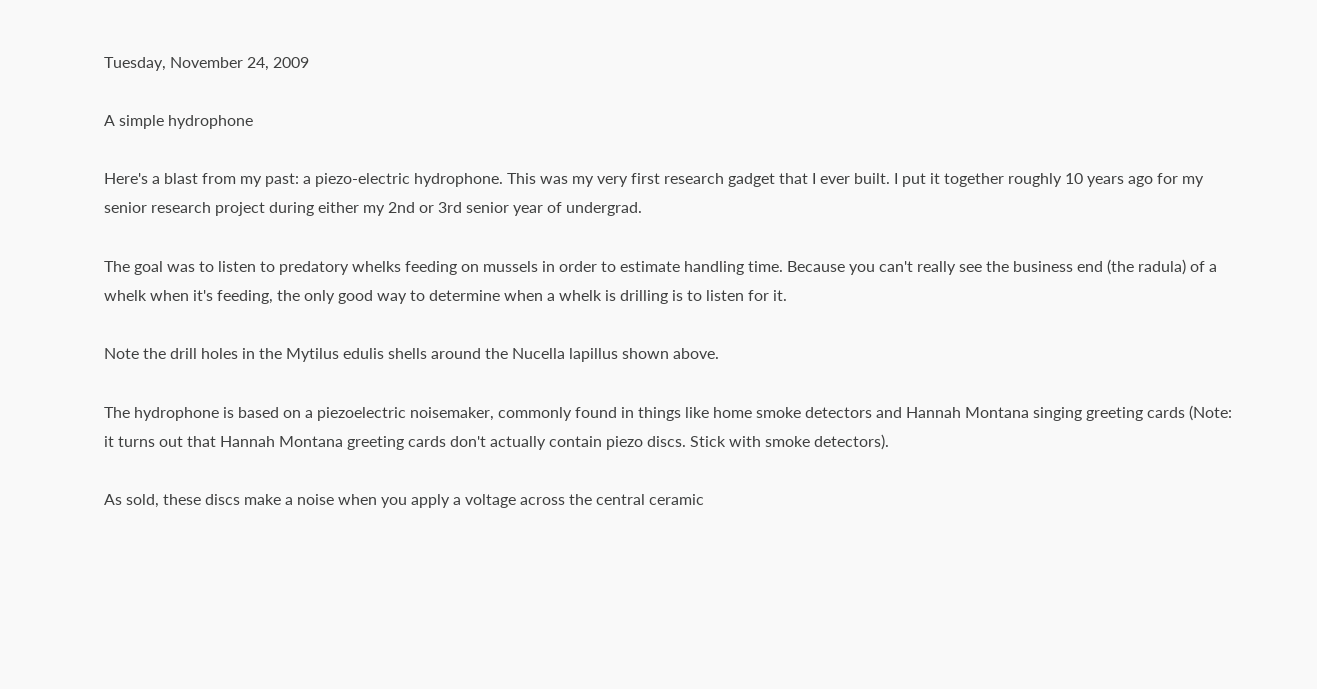Tuesday, November 24, 2009

A simple hydrophone

Here's a blast from my past: a piezo-electric hydrophone. This was my very first research gadget that I ever built. I put it together roughly 10 years ago for my senior research project during either my 2nd or 3rd senior year of undergrad.

The goal was to listen to predatory whelks feeding on mussels in order to estimate handling time. Because you can't really see the business end (the radula) of a whelk when it's feeding, the only good way to determine when a whelk is drilling is to listen for it.

Note the drill holes in the Mytilus edulis shells around the Nucella lapillus shown above.

The hydrophone is based on a piezoelectric noisemaker, commonly found in things like home smoke detectors and Hannah Montana singing greeting cards (Note: it turns out that Hannah Montana greeting cards don't actually contain piezo discs. Stick with smoke detectors).

As sold, these discs make a noise when you apply a voltage across the central ceramic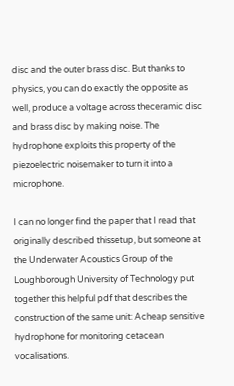disc and the outer brass disc. But thanks to physics, you can do exactly the opposite as well, produce a voltage across theceramic disc and brass disc by making noise. The hydrophone exploits this property of the piezoelectric noisemaker to turn it into a microphone.

I can no longer find the paper that I read that originally described thissetup, but someone at the Underwater Acoustics Group of the Loughborough University of Technology put together this helpful pdf that describes the construction of the same unit: Acheap sensitive hydrophone for monitoring cetacean vocalisations.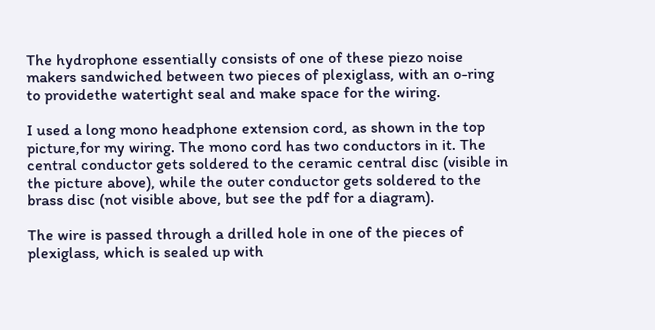The hydrophone essentially consists of one of these piezo noise makers sandwiched between two pieces of plexiglass, with an o-ring to providethe watertight seal and make space for the wiring.

I used a long mono headphone extension cord, as shown in the top picture,for my wiring. The mono cord has two conductors in it. The central conductor gets soldered to the ceramic central disc (visible in the picture above), while the outer conductor gets soldered to the brass disc (not visible above, but see the pdf for a diagram).

The wire is passed through a drilled hole in one of the pieces of plexiglass, which is sealed up with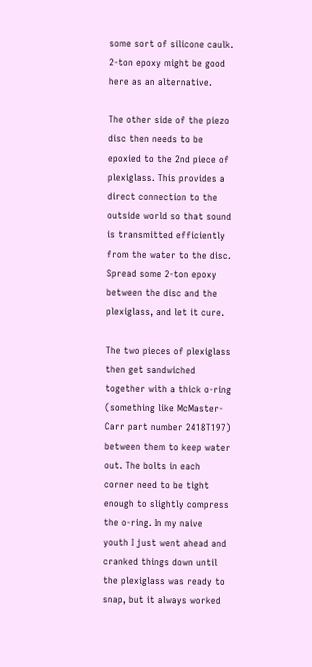some sort of silicone caulk. 2-ton epoxy might be good here as an alternative.

The other side of the piezo disc then needs to be epoxied to the 2nd piece of plexiglass. This provides a direct connection to the outside world so that sound is transmitted efficiently from the water to the disc. Spread some 2-ton epoxy between the disc and the plexiglass, and let it cure.

The two pieces of plexiglass then get sandwiched together with a thick o-ring (something like McMaster-Carr part number 2418T197) between them to keep water out. The bolts in each corner need to be tight enough to slightly compress the o-ring. In my naive youth I just went ahead and cranked things down until the plexiglass was ready to snap, but it always worked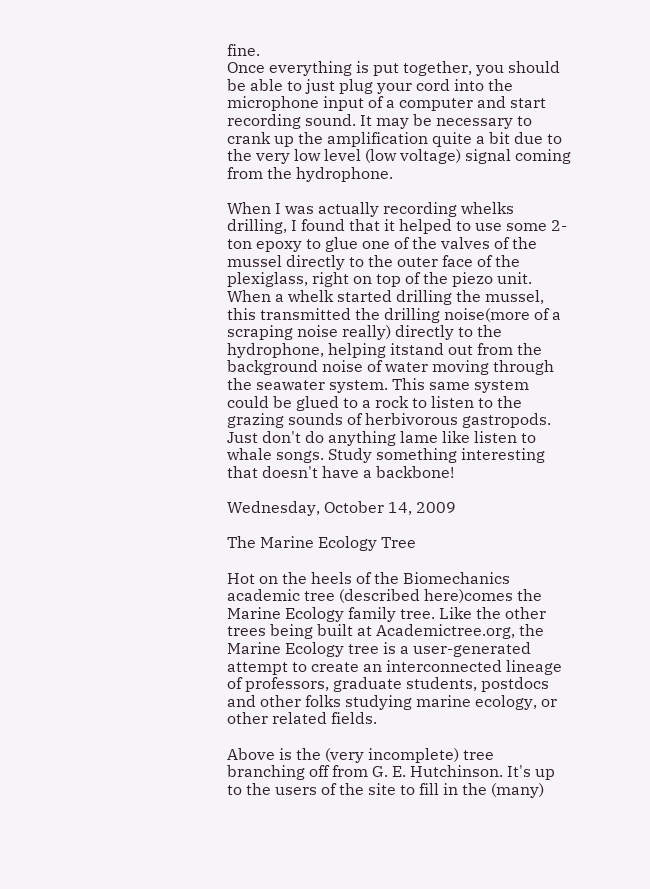fine.
Once everything is put together, you should be able to just plug your cord into the microphone input of a computer and start recording sound. It may be necessary to crank up the amplification quite a bit due to the very low level (low voltage) signal coming from the hydrophone.

When I was actually recording whelks drilling, I found that it helped to use some 2-ton epoxy to glue one of the valves of the mussel directly to the outer face of the plexiglass, right on top of the piezo unit. When a whelk started drilling the mussel, this transmitted the drilling noise(more of a scraping noise really) directly to the hydrophone, helping itstand out from the background noise of water moving through the seawater system. This same system could be glued to a rock to listen to the grazing sounds of herbivorous gastropods. Just don't do anything lame like listen to whale songs. Study something interesting that doesn't have a backbone!

Wednesday, October 14, 2009

The Marine Ecology Tree

Hot on the heels of the Biomechanics academic tree (described here)comes the Marine Ecology family tree. Like the other trees being built at Academictree.org, the Marine Ecology tree is a user-generated attempt to create an interconnected lineage of professors, graduate students, postdocs and other folks studying marine ecology, or other related fields.

Above is the (very incomplete) tree branching off from G. E. Hutchinson. It's up to the users of the site to fill in the (many)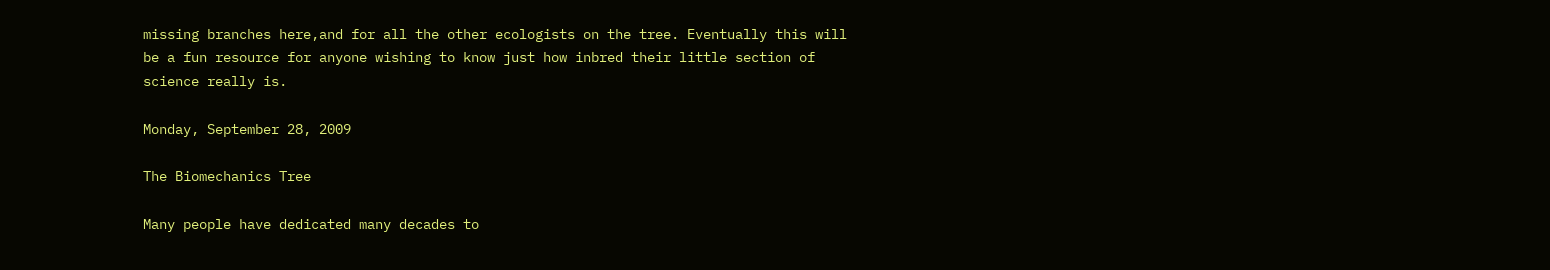missing branches here,and for all the other ecologists on the tree. Eventually this will be a fun resource for anyone wishing to know just how inbred their little section of science really is.

Monday, September 28, 2009

The Biomechanics Tree

Many people have dedicated many decades to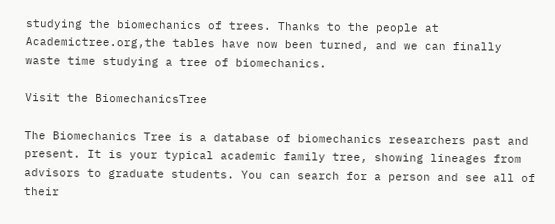studying the biomechanics of trees. Thanks to the people at Academictree.org,the tables have now been turned, and we can finally waste time studying a tree of biomechanics.

Visit the BiomechanicsTree

The Biomechanics Tree is a database of biomechanics researchers past and present. It is your typical academic family tree, showing lineages from advisors to graduate students. You can search for a person and see all of their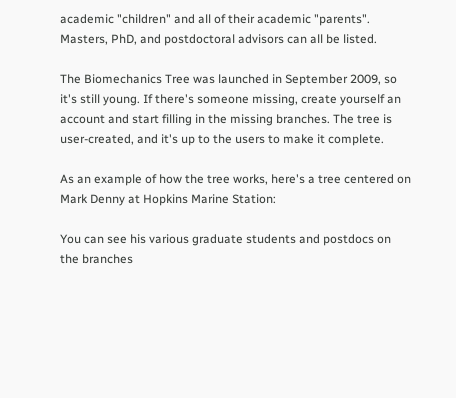academic "children" and all of their academic "parents". Masters, PhD, and postdoctoral advisors can all be listed.

The Biomechanics Tree was launched in September 2009, so it's still young. If there's someone missing, create yourself an account and start filling in the missing branches. The tree is user-created, and it's up to the users to make it complete.

As an example of how the tree works, here's a tree centered on Mark Denny at Hopkins Marine Station:

You can see his various graduate students and postdocs on the branches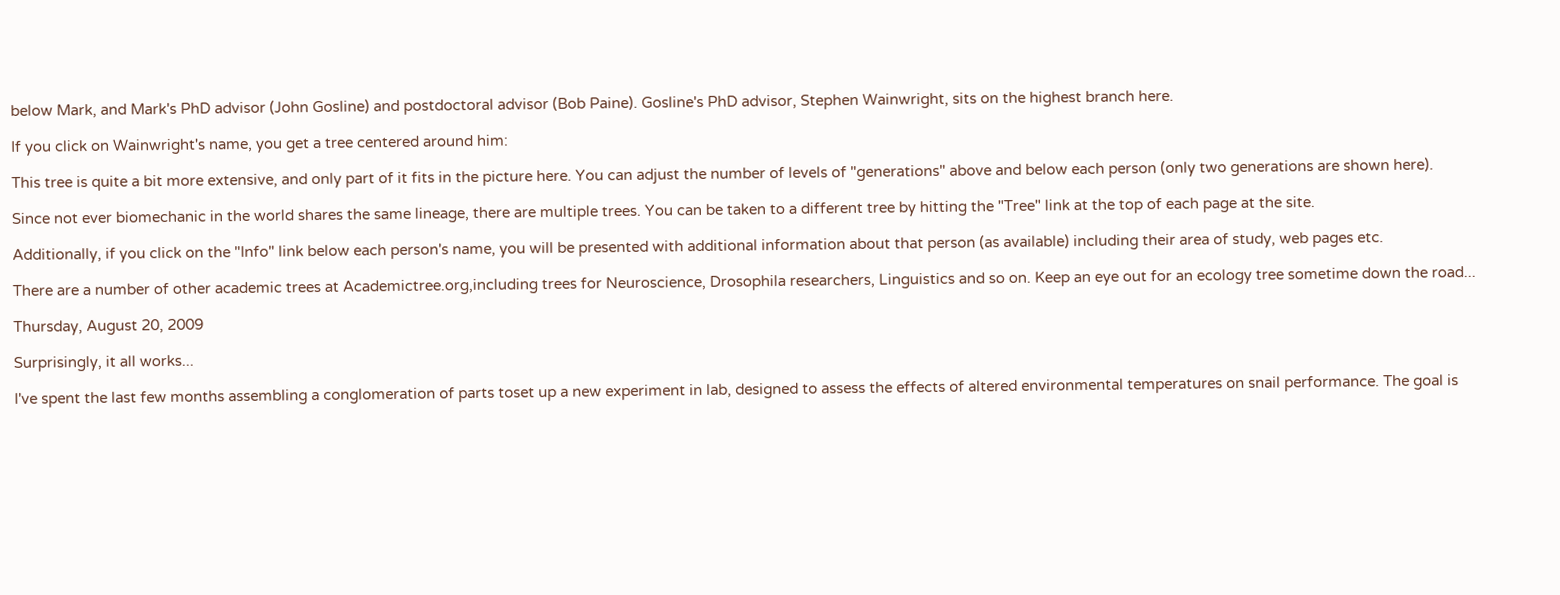below Mark, and Mark's PhD advisor (John Gosline) and postdoctoral advisor (Bob Paine). Gosline's PhD advisor, Stephen Wainwright, sits on the highest branch here.

If you click on Wainwright's name, you get a tree centered around him:

This tree is quite a bit more extensive, and only part of it fits in the picture here. You can adjust the number of levels of "generations" above and below each person (only two generations are shown here).

Since not ever biomechanic in the world shares the same lineage, there are multiple trees. You can be taken to a different tree by hitting the "Tree" link at the top of each page at the site.

Additionally, if you click on the "Info" link below each person's name, you will be presented with additional information about that person (as available) including their area of study, web pages etc.

There are a number of other academic trees at Academictree.org,including trees for Neuroscience, Drosophila researchers, Linguistics and so on. Keep an eye out for an ecology tree sometime down the road...

Thursday, August 20, 2009

Surprisingly, it all works...

I've spent the last few months assembling a conglomeration of parts toset up a new experiment in lab, designed to assess the effects of altered environmental temperatures on snail performance. The goal is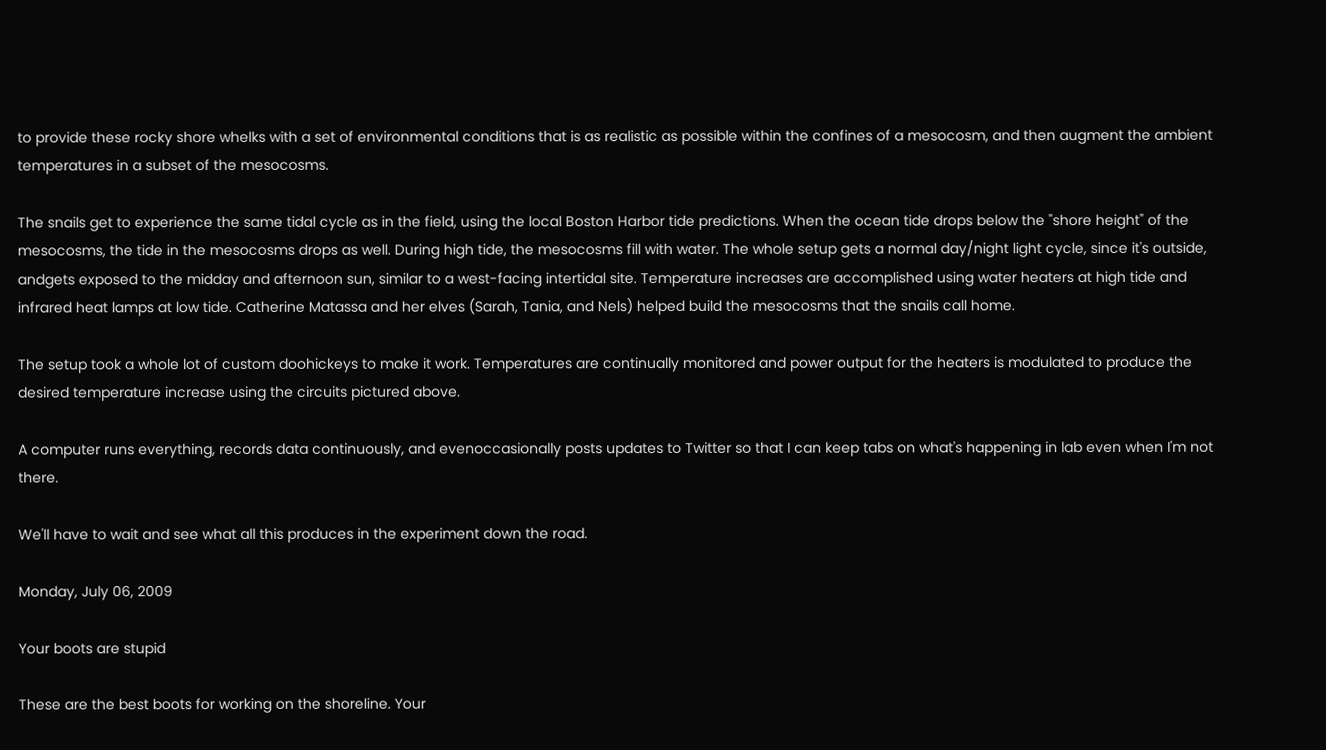to provide these rocky shore whelks with a set of environmental conditions that is as realistic as possible within the confines of a mesocosm, and then augment the ambient temperatures in a subset of the mesocosms.

The snails get to experience the same tidal cycle as in the field, using the local Boston Harbor tide predictions. When the ocean tide drops below the "shore height" of the mesocosms, the tide in the mesocosms drops as well. During high tide, the mesocosms fill with water. The whole setup gets a normal day/night light cycle, since it's outside, andgets exposed to the midday and afternoon sun, similar to a west-facing intertidal site. Temperature increases are accomplished using water heaters at high tide and infrared heat lamps at low tide. Catherine Matassa and her elves (Sarah, Tania, and Nels) helped build the mesocosms that the snails call home.

The setup took a whole lot of custom doohickeys to make it work. Temperatures are continually monitored and power output for the heaters is modulated to produce the desired temperature increase using the circuits pictured above.

A computer runs everything, records data continuously, and evenoccasionally posts updates to Twitter so that I can keep tabs on what's happening in lab even when I'm not there.

We'll have to wait and see what all this produces in the experiment down the road.

Monday, July 06, 2009

Your boots are stupid

These are the best boots for working on the shoreline. Your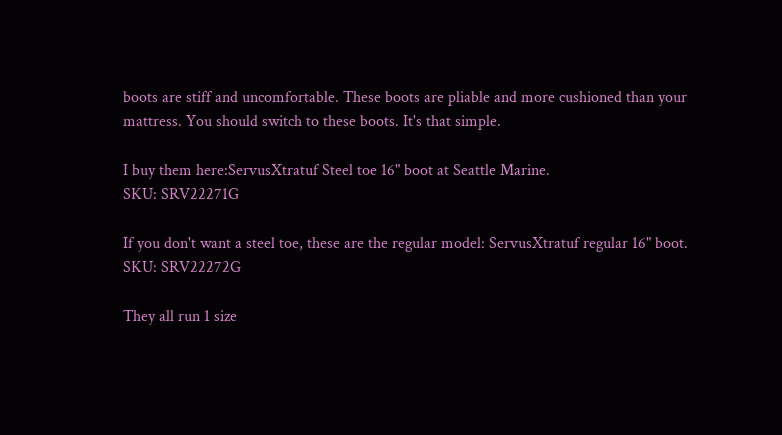boots are stiff and uncomfortable. These boots are pliable and more cushioned than your mattress. You should switch to these boots. It's that simple.

I buy them here:ServusXtratuf Steel toe 16" boot at Seattle Marine.
SKU: SRV22271G

If you don't want a steel toe, these are the regular model: ServusXtratuf regular 16" boot.
SKU: SRV22272G

They all run 1 size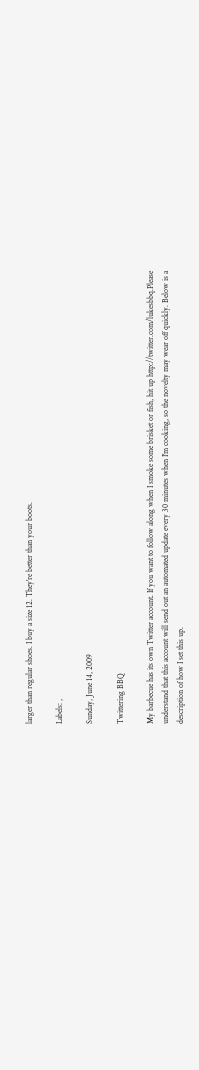larger than regular shoes. I buy a size 12. They're better than your boots.

Labels: ,

Sunday, June 14, 2009

Twittering BBQ

My barbecue has its own Twitter account. If you want to follow along when I smoke some brisket or fish, hit up http://twitter.com/lukesbbq.Please understand that this account will send out an automated update every 30 minutes when I'm cooking, so the novelty may wear off quickly. Below is a description of how I set this up.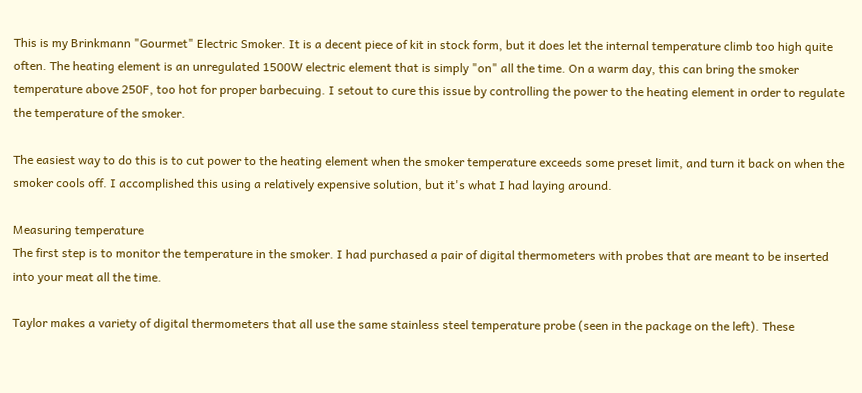This is my Brinkmann "Gourmet" Electric Smoker. It is a decent piece of kit in stock form, but it does let the internal temperature climb too high quite often. The heating element is an unregulated 1500W electric element that is simply "on" all the time. On a warm day, this can bring the smoker temperature above 250F, too hot for proper barbecuing. I setout to cure this issue by controlling the power to the heating element in order to regulate the temperature of the smoker.

The easiest way to do this is to cut power to the heating element when the smoker temperature exceeds some preset limit, and turn it back on when the smoker cools off. I accomplished this using a relatively expensive solution, but it's what I had laying around.

Measuring temperature
The first step is to monitor the temperature in the smoker. I had purchased a pair of digital thermometers with probes that are meant to be inserted into your meat all the time.

Taylor makes a variety of digital thermometers that all use the same stainless steel temperature probe (seen in the package on the left). These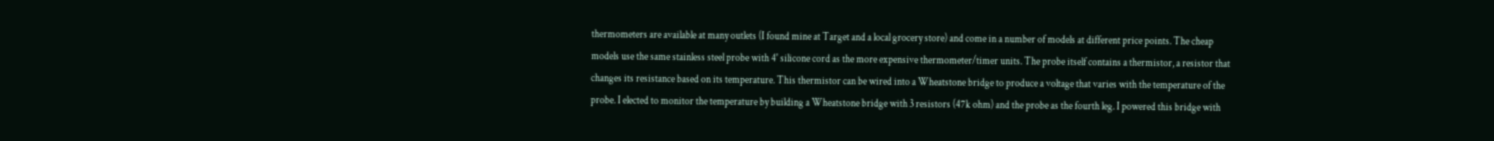thermometers are available at many outlets (I found mine at Target and a local grocery store) and come in a number of models at different price points. The cheap models use the same stainless steel probe with 4' silicone cord as the more expensive thermometer/timer units. The probe itself contains a thermistor, a resistor that changes its resistance based on its temperature. This thermistor can be wired into a Wheatstone bridge to produce a voltage that varies with the temperature of the probe. I elected to monitor the temperature by building a Wheatstone bridge with 3 resistors (47k ohm) and the probe as the fourth leg. I powered this bridge with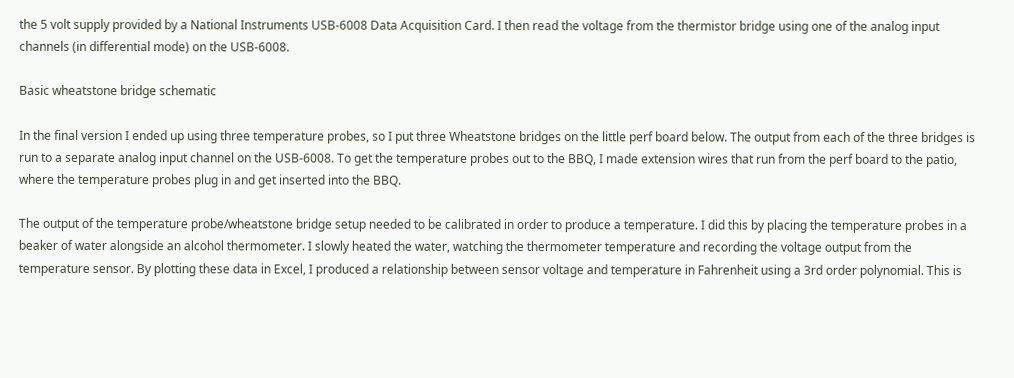the 5 volt supply provided by a National Instruments USB-6008 Data Acquisition Card. I then read the voltage from the thermistor bridge using one of the analog input channels (in differential mode) on the USB-6008.

Basic wheatstone bridge schematic

In the final version I ended up using three temperature probes, so I put three Wheatstone bridges on the little perf board below. The output from each of the three bridges is run to a separate analog input channel on the USB-6008. To get the temperature probes out to the BBQ, I made extension wires that run from the perf board to the patio, where the temperature probes plug in and get inserted into the BBQ.

The output of the temperature probe/wheatstone bridge setup needed to be calibrated in order to produce a temperature. I did this by placing the temperature probes in a beaker of water alongside an alcohol thermometer. I slowly heated the water, watching the thermometer temperature and recording the voltage output from the temperature sensor. By plotting these data in Excel, I produced a relationship between sensor voltage and temperature in Fahrenheit using a 3rd order polynomial. This is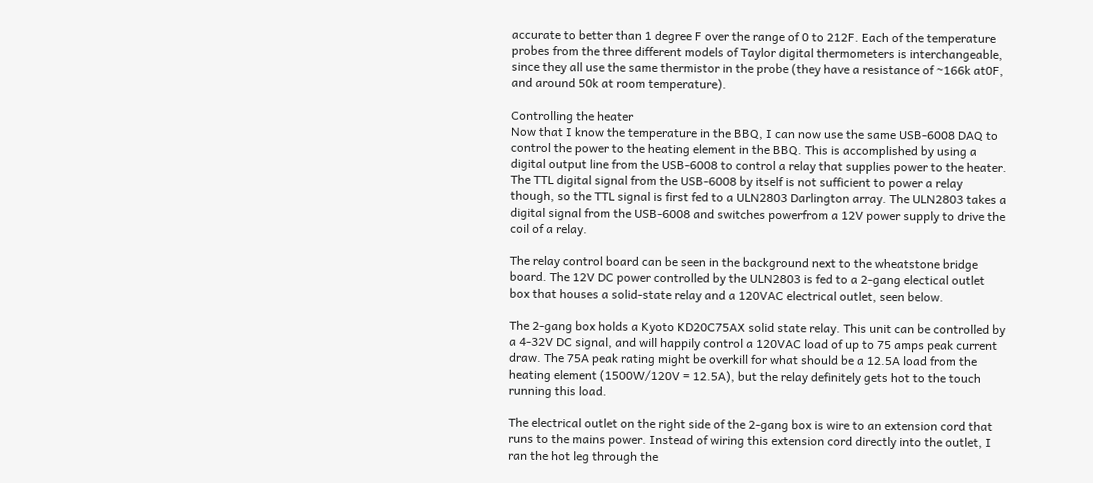accurate to better than 1 degree F over the range of 0 to 212F. Each of the temperature probes from the three different models of Taylor digital thermometers is interchangeable, since they all use the same thermistor in the probe (they have a resistance of ~166k at0F, and around 50k at room temperature).

Controlling the heater
Now that I know the temperature in the BBQ, I can now use the same USB-6008 DAQ to control the power to the heating element in the BBQ. This is accomplished by using a digital output line from the USB-6008 to control a relay that supplies power to the heater. The TTL digital signal from the USB-6008 by itself is not sufficient to power a relay though, so the TTL signal is first fed to a ULN2803 Darlington array. The ULN2803 takes a digital signal from the USB-6008 and switches powerfrom a 12V power supply to drive the coil of a relay.

The relay control board can be seen in the background next to the wheatstone bridge board. The 12V DC power controlled by the ULN2803 is fed to a 2-gang electical outlet box that houses a solid-state relay and a 120VAC electrical outlet, seen below.

The 2-gang box holds a Kyoto KD20C75AX solid state relay. This unit can be controlled by a 4-32V DC signal, and will happily control a 120VAC load of up to 75 amps peak current draw. The 75A peak rating might be overkill for what should be a 12.5A load from the heating element (1500W/120V = 12.5A), but the relay definitely gets hot to the touch running this load.

The electrical outlet on the right side of the 2-gang box is wire to an extension cord that runs to the mains power. Instead of wiring this extension cord directly into the outlet, I ran the hot leg through the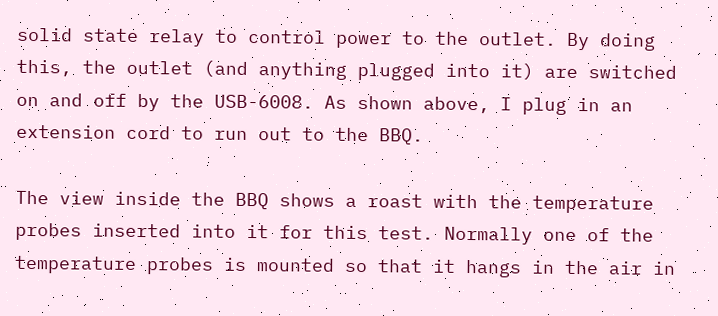solid state relay to control power to the outlet. By doing this, the outlet (and anything plugged into it) are switched on and off by the USB-6008. As shown above, I plug in an extension cord to run out to the BBQ.

The view inside the BBQ shows a roast with the temperature probes inserted into it for this test. Normally one of the temperature probes is mounted so that it hangs in the air in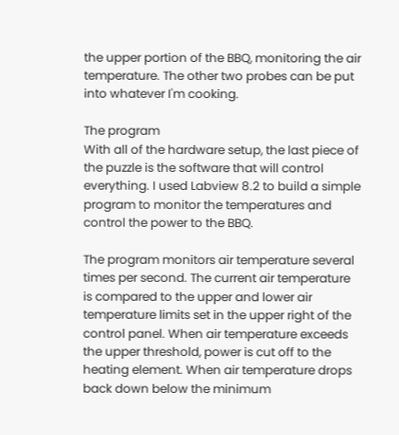the upper portion of the BBQ, monitoring the air temperature. The other two probes can be put into whatever I'm cooking.

The program
With all of the hardware setup, the last piece of the puzzle is the software that will control everything. I used Labview 8.2 to build a simple program to monitor the temperatures and control the power to the BBQ.

The program monitors air temperature several times per second. The current air temperature is compared to the upper and lower air temperature limits set in the upper right of the control panel. When air temperature exceeds the upper threshold, power is cut off to the heating element. When air temperature drops back down below the minimum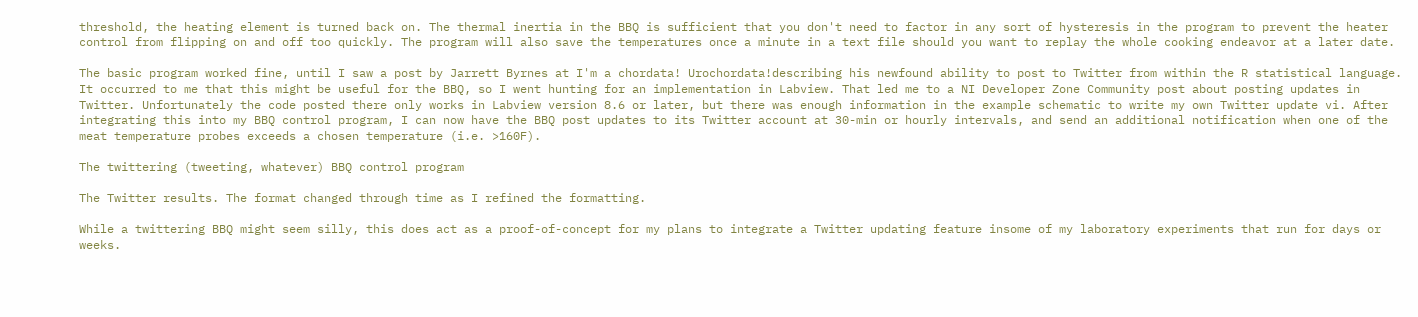threshold, the heating element is turned back on. The thermal inertia in the BBQ is sufficient that you don't need to factor in any sort of hysteresis in the program to prevent the heater control from flipping on and off too quickly. The program will also save the temperatures once a minute in a text file should you want to replay the whole cooking endeavor at a later date.

The basic program worked fine, until I saw a post by Jarrett Byrnes at I'm a chordata! Urochordata!describing his newfound ability to post to Twitter from within the R statistical language. It occurred to me that this might be useful for the BBQ, so I went hunting for an implementation in Labview. That led me to a NI Developer Zone Community post about posting updates in Twitter. Unfortunately the code posted there only works in Labview version 8.6 or later, but there was enough information in the example schematic to write my own Twitter update vi. After integrating this into my BBQ control program, I can now have the BBQ post updates to its Twitter account at 30-min or hourly intervals, and send an additional notification when one of the meat temperature probes exceeds a chosen temperature (i.e. >160F).

The twittering (tweeting, whatever) BBQ control program

The Twitter results. The format changed through time as I refined the formatting.

While a twittering BBQ might seem silly, this does act as a proof-of-concept for my plans to integrate a Twitter updating feature insome of my laboratory experiments that run for days or weeks.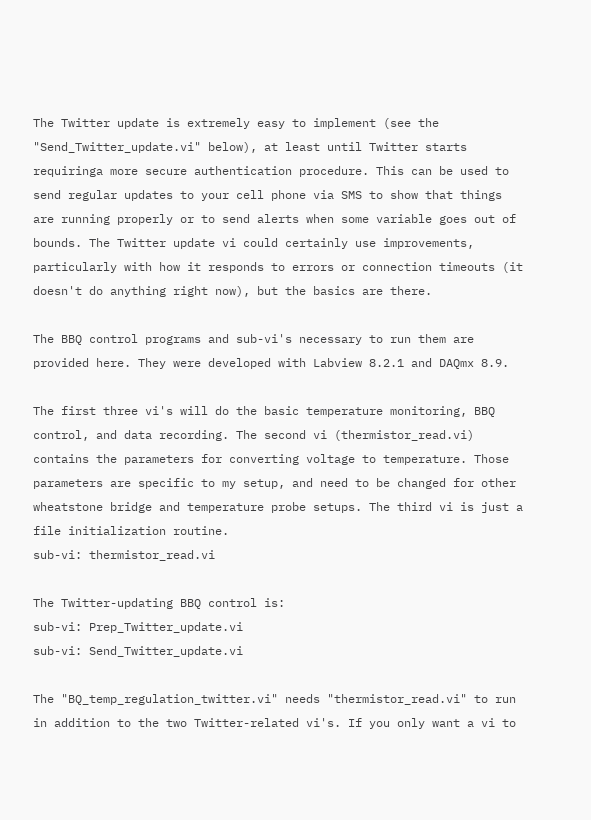The Twitter update is extremely easy to implement (see the "Send_Twitter_update.vi" below), at least until Twitter starts requiringa more secure authentication procedure. This can be used to send regular updates to your cell phone via SMS to show that things are running properly or to send alerts when some variable goes out of bounds. The Twitter update vi could certainly use improvements, particularly with how it responds to errors or connection timeouts (it doesn't do anything right now), but the basics are there.

The BBQ control programs and sub-vi's necessary to run them are provided here. They were developed with Labview 8.2.1 and DAQmx 8.9.

The first three vi's will do the basic temperature monitoring, BBQ control, and data recording. The second vi (thermistor_read.vi) contains the parameters for converting voltage to temperature. Those parameters are specific to my setup, and need to be changed for other wheatstone bridge and temperature probe setups. The third vi is just a file initialization routine.
sub-vi: thermistor_read.vi

The Twitter-updating BBQ control is:
sub-vi: Prep_Twitter_update.vi
sub-vi: Send_Twitter_update.vi

The "BQ_temp_regulation_twitter.vi" needs "thermistor_read.vi" to run in addition to the two Twitter-related vi's. If you only want a vi to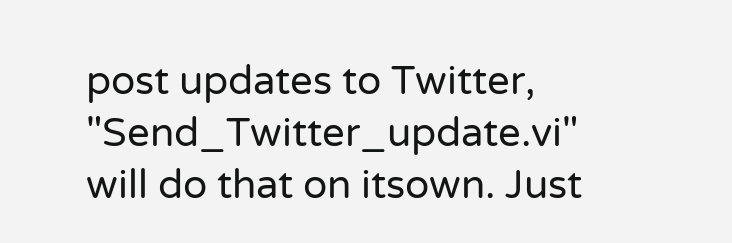post updates to Twitter, "Send_Twitter_update.vi" will do that on itsown. Just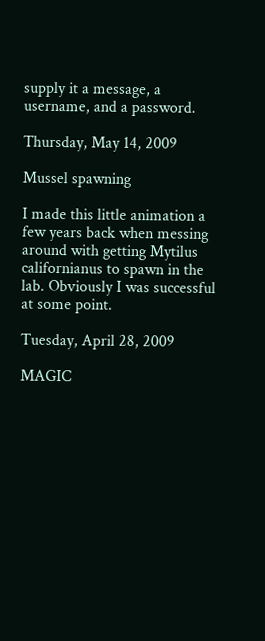supply it a message, a username, and a password.

Thursday, May 14, 2009

Mussel spawning

I made this little animation a few years back when messing around with getting Mytilus californianus to spawn in the lab. Obviously I was successful at some point.

Tuesday, April 28, 2009

MAGIC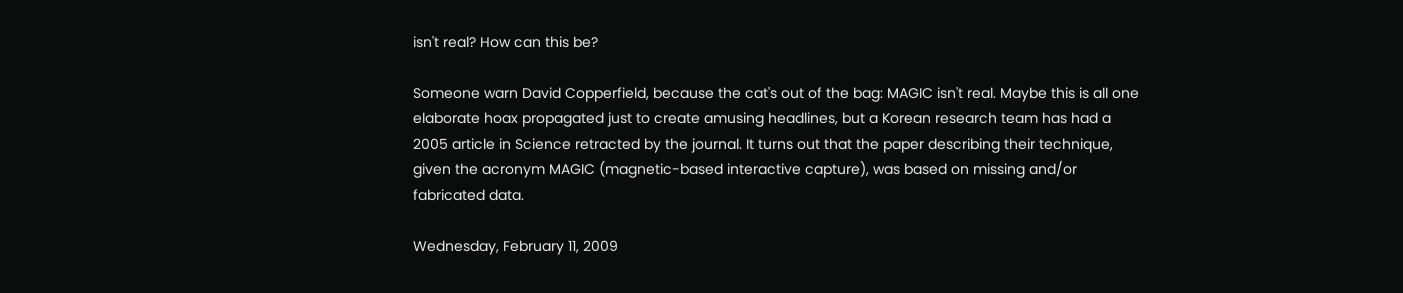isn't real? How can this be?

Someone warn David Copperfield, because the cat's out of the bag: MAGIC isn't real. Maybe this is all one elaborate hoax propagated just to create amusing headlines, but a Korean research team has had a 2005 article in Science retracted by the journal. It turns out that the paper describing their technique, given the acronym MAGIC (magnetic-based interactive capture), was based on missing and/or fabricated data.

Wednesday, February 11, 2009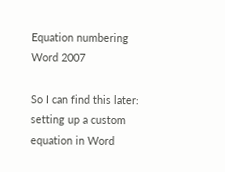Equation numbering Word 2007

So I can find this later: setting up a custom equation in Word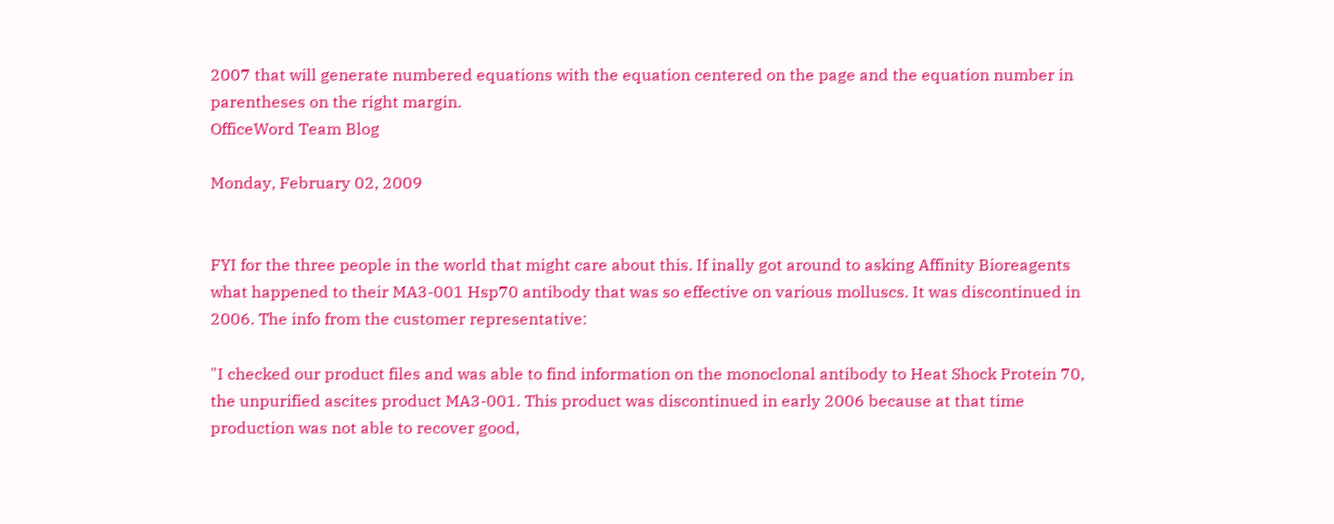2007 that will generate numbered equations with the equation centered on the page and the equation number in parentheses on the right margin.
OfficeWord Team Blog

Monday, February 02, 2009


FYI for the three people in the world that might care about this. If inally got around to asking Affinity Bioreagents what happened to their MA3-001 Hsp70 antibody that was so effective on various molluscs. It was discontinued in 2006. The info from the customer representative:

"I checked our product files and was able to find information on the monoclonal antibody to Heat Shock Protein 70, the unpurified ascites product MA3-001. This product was discontinued in early 2006 because at that time production was not able to recover good,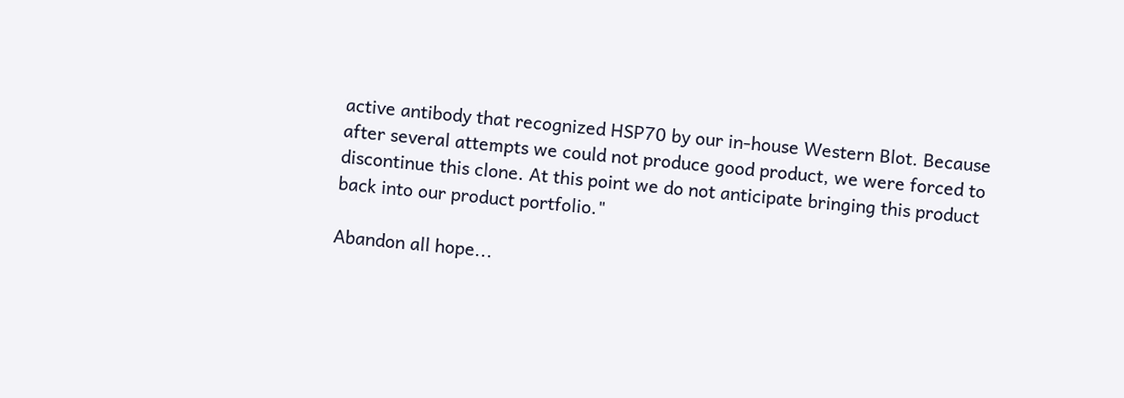active antibody that recognized HSP70 by our in-house Western Blot. Because after several attempts we could not produce good product, we were forced to discontinue this clone. At this point we do not anticipate bringing this product back into our product portfolio."

Abandon all hope...